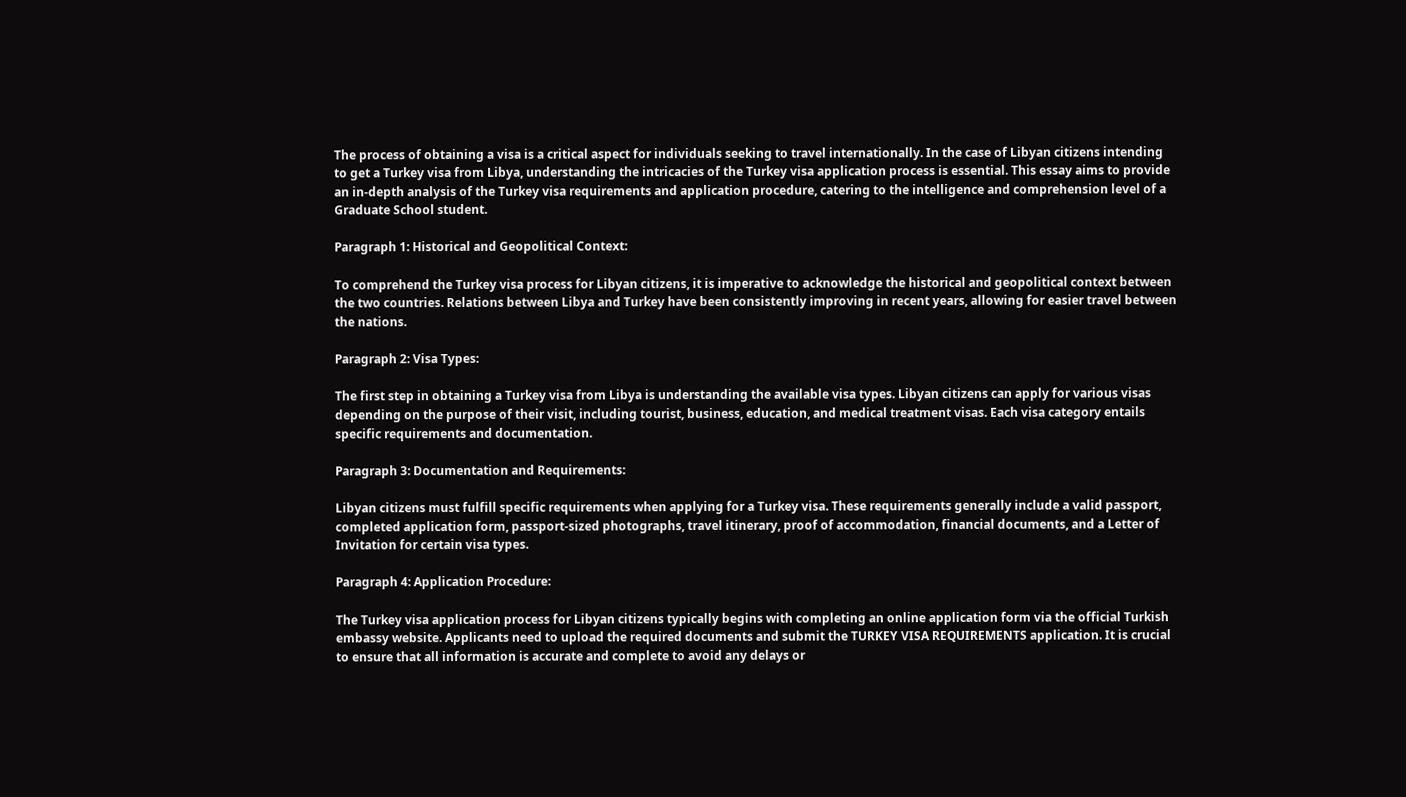The process of obtaining a visa is a critical aspect for individuals seeking to travel internationally. In the case of Libyan citizens intending to get a Turkey visa from Libya, understanding the intricacies of the Turkey visa application process is essential. This essay aims to provide an in-depth analysis of the Turkey visa requirements and application procedure, catering to the intelligence and comprehension level of a Graduate School student.

Paragraph 1: Historical and Geopolitical Context:

To comprehend the Turkey visa process for Libyan citizens, it is imperative to acknowledge the historical and geopolitical context between the two countries. Relations between Libya and Turkey have been consistently improving in recent years, allowing for easier travel between the nations.

Paragraph 2: Visa Types:

The first step in obtaining a Turkey visa from Libya is understanding the available visa types. Libyan citizens can apply for various visas depending on the purpose of their visit, including tourist, business, education, and medical treatment visas. Each visa category entails specific requirements and documentation.

Paragraph 3: Documentation and Requirements:

Libyan citizens must fulfill specific requirements when applying for a Turkey visa. These requirements generally include a valid passport, completed application form, passport-sized photographs, travel itinerary, proof of accommodation, financial documents, and a Letter of Invitation for certain visa types.

Paragraph 4: Application Procedure:

The Turkey visa application process for Libyan citizens typically begins with completing an online application form via the official Turkish embassy website. Applicants need to upload the required documents and submit the TURKEY VISA REQUIREMENTS application. It is crucial to ensure that all information is accurate and complete to avoid any delays or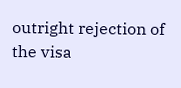outright rejection of the visa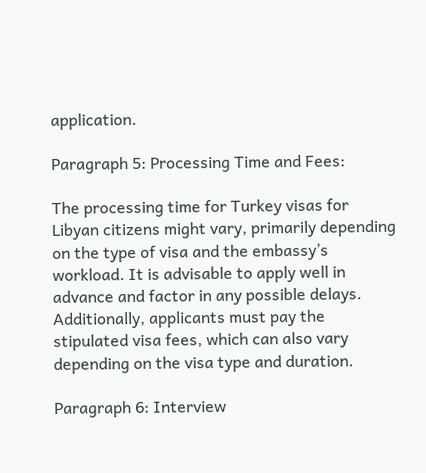application.

Paragraph 5: Processing Time and Fees:

The processing time for Turkey visas for Libyan citizens might vary, primarily depending on the type of visa and the embassy’s workload. It is advisable to apply well in advance and factor in any possible delays. Additionally, applicants must pay the stipulated visa fees, which can also vary depending on the visa type and duration.

Paragraph 6: Interview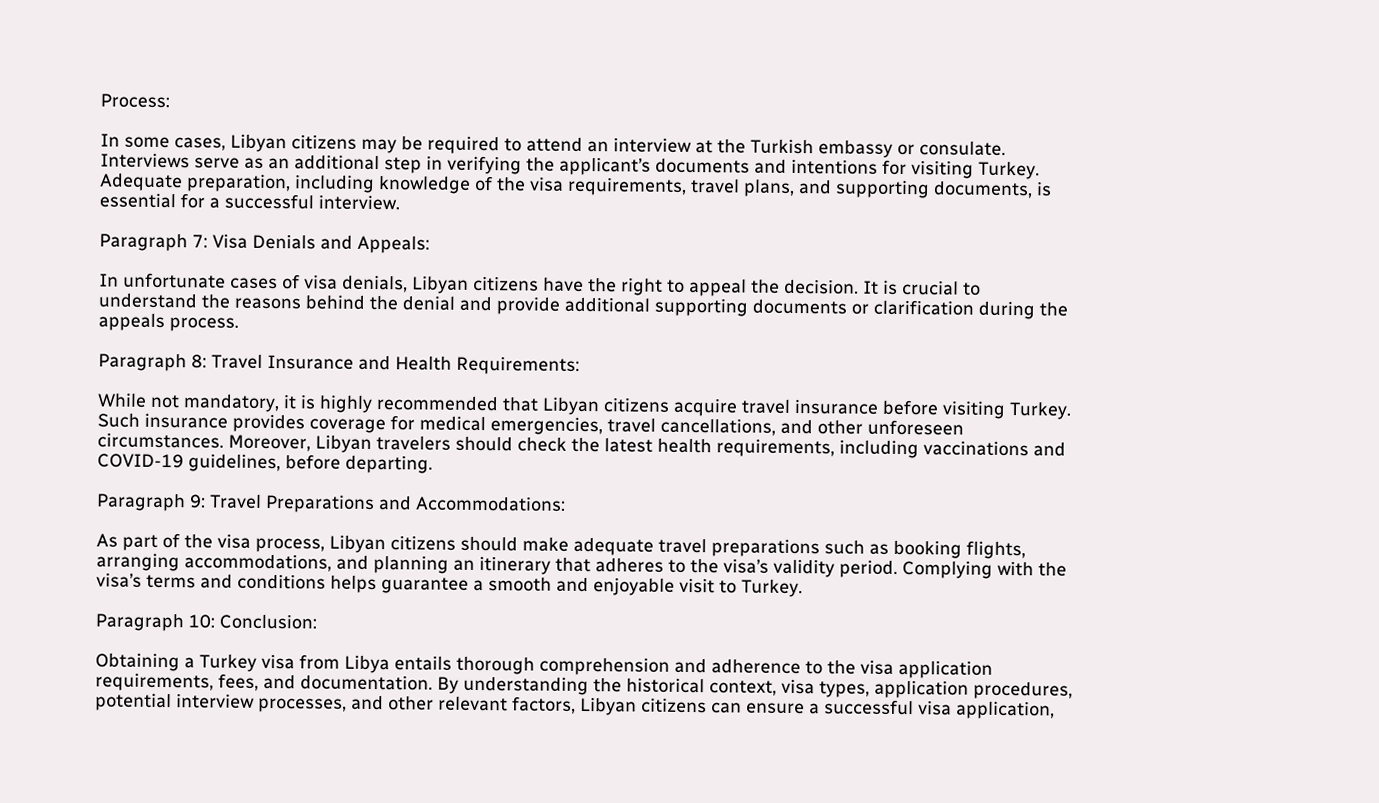Process:

In some cases, Libyan citizens may be required to attend an interview at the Turkish embassy or consulate. Interviews serve as an additional step in verifying the applicant’s documents and intentions for visiting Turkey. Adequate preparation, including knowledge of the visa requirements, travel plans, and supporting documents, is essential for a successful interview.

Paragraph 7: Visa Denials and Appeals:

In unfortunate cases of visa denials, Libyan citizens have the right to appeal the decision. It is crucial to understand the reasons behind the denial and provide additional supporting documents or clarification during the appeals process.

Paragraph 8: Travel Insurance and Health Requirements:

While not mandatory, it is highly recommended that Libyan citizens acquire travel insurance before visiting Turkey. Such insurance provides coverage for medical emergencies, travel cancellations, and other unforeseen circumstances. Moreover, Libyan travelers should check the latest health requirements, including vaccinations and COVID-19 guidelines, before departing.

Paragraph 9: Travel Preparations and Accommodations:

As part of the visa process, Libyan citizens should make adequate travel preparations such as booking flights, arranging accommodations, and planning an itinerary that adheres to the visa’s validity period. Complying with the visa’s terms and conditions helps guarantee a smooth and enjoyable visit to Turkey.

Paragraph 10: Conclusion:

Obtaining a Turkey visa from Libya entails thorough comprehension and adherence to the visa application requirements, fees, and documentation. By understanding the historical context, visa types, application procedures, potential interview processes, and other relevant factors, Libyan citizens can ensure a successful visa application,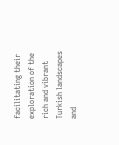facilitating their exploration of the rich and vibrant Turkish landscapes and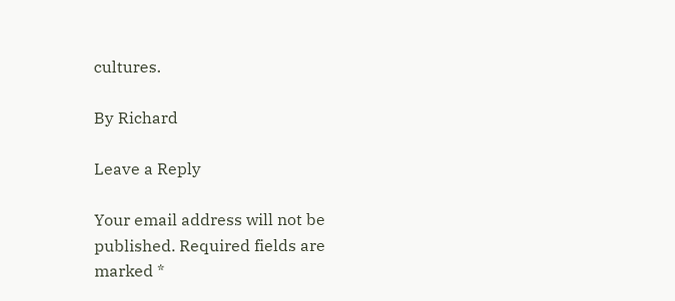cultures.

By Richard

Leave a Reply

Your email address will not be published. Required fields are marked *